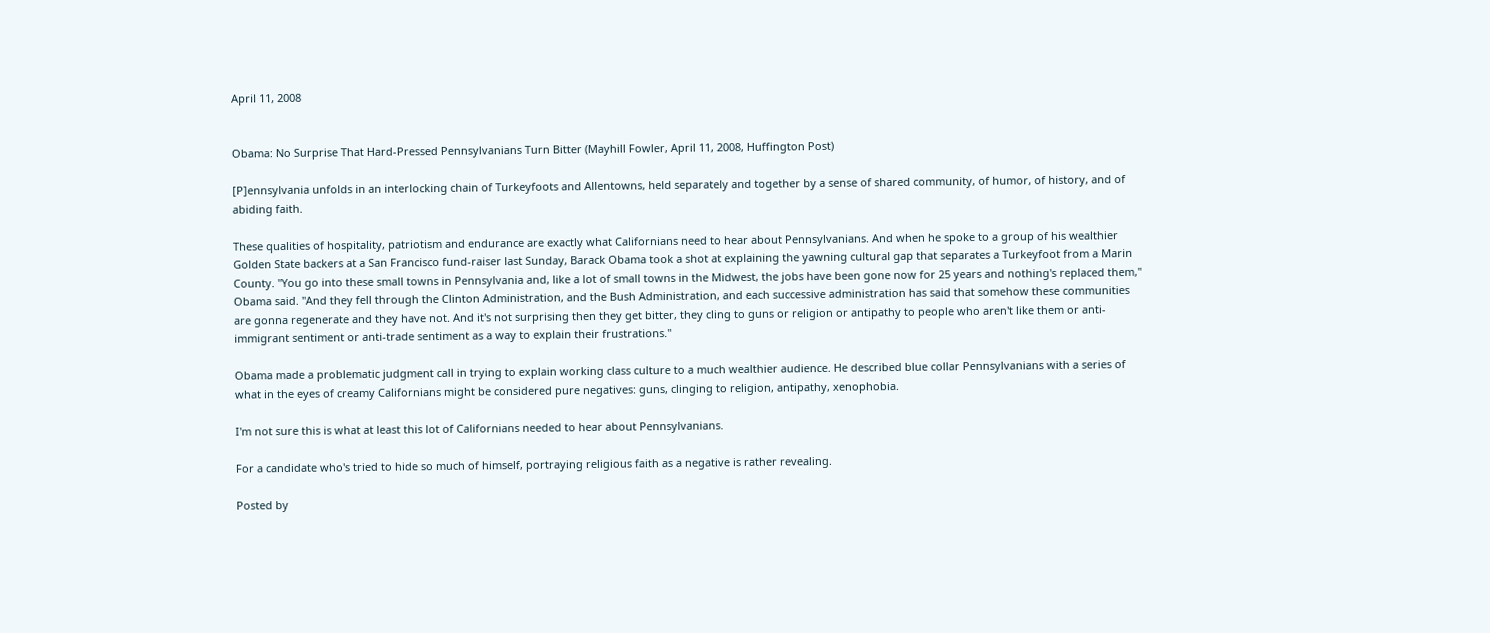April 11, 2008


Obama: No Surprise That Hard-Pressed Pennsylvanians Turn Bitter (Mayhill Fowler, April 11, 2008, Huffington Post)

[P]ennsylvania unfolds in an interlocking chain of Turkeyfoots and Allentowns, held separately and together by a sense of shared community, of humor, of history, and of abiding faith.

These qualities of hospitality, patriotism and endurance are exactly what Californians need to hear about Pennsylvanians. And when he spoke to a group of his wealthier Golden State backers at a San Francisco fund-raiser last Sunday, Barack Obama took a shot at explaining the yawning cultural gap that separates a Turkeyfoot from a Marin County. "You go into these small towns in Pennsylvania and, like a lot of small towns in the Midwest, the jobs have been gone now for 25 years and nothing's replaced them," Obama said. "And they fell through the Clinton Administration, and the Bush Administration, and each successive administration has said that somehow these communities are gonna regenerate and they have not. And it's not surprising then they get bitter, they cling to guns or religion or antipathy to people who aren't like them or anti-immigrant sentiment or anti-trade sentiment as a way to explain their frustrations."

Obama made a problematic judgment call in trying to explain working class culture to a much wealthier audience. He described blue collar Pennsylvanians with a series of what in the eyes of creamy Californians might be considered pure negatives: guns, clinging to religion, antipathy, xenophobia.

I'm not sure this is what at least this lot of Californians needed to hear about Pennsylvanians.

For a candidate who's tried to hide so much of himself, portraying religious faith as a negative is rather revealing.

Posted by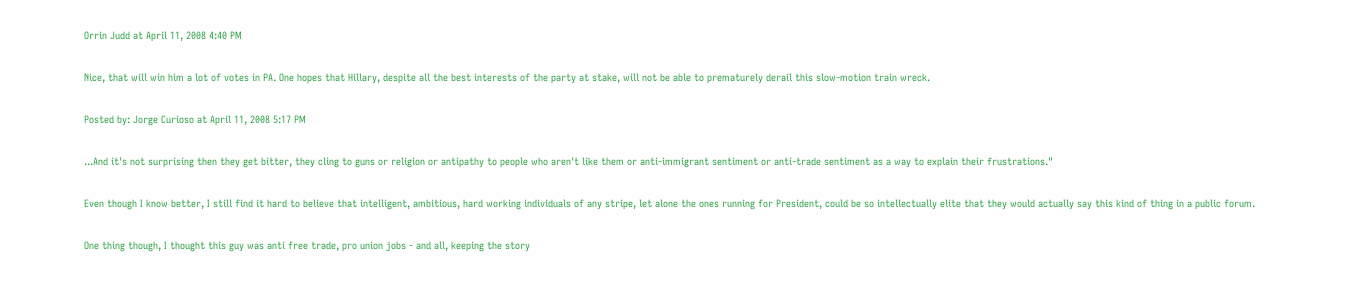Orrin Judd at April 11, 2008 4:40 PM

Nice, that will win him a lot of votes in PA. One hopes that Hillary, despite all the best interests of the party at stake, will not be able to prematurely derail this slow-motion train wreck.

Posted by: Jorge Curioso at April 11, 2008 5:17 PM

...And it's not surprising then they get bitter, they cling to guns or religion or antipathy to people who aren't like them or anti-immigrant sentiment or anti-trade sentiment as a way to explain their frustrations."

Even though I know better, I still find it hard to believe that intelligent, ambitious, hard working individuals of any stripe, let alone the ones running for President, could be so intellectually elite that they would actually say this kind of thing in a public forum.

One thing though, I thought this guy was anti free trade, pro union jobs - and all, keeping the story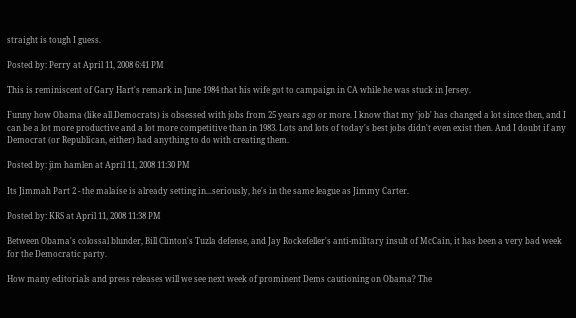straight is tough I guess.

Posted by: Perry at April 11, 2008 6:41 PM

This is reminiscent of Gary Hart's remark in June 1984 that his wife got to campaign in CA while he was stuck in Jersey.

Funny how Obama (like all Democrats) is obsessed with jobs from 25 years ago or more. I know that my 'job' has changed a lot since then, and I can be a lot more productive and a lot more competitive than in 1983. Lots and lots of today's best jobs didn't even exist then. And I doubt if any Democrat (or Republican, either) had anything to do with creating them.

Posted by: jim hamlen at April 11, 2008 11:30 PM

Its Jimmah Part 2 - the malaise is already setting in...seriously, he's in the same league as Jimmy Carter.

Posted by: KRS at April 11, 2008 11:38 PM

Between Obama's colossal blunder, Bill Clinton's Tuzla defense, and Jay Rockefeller's anti-military insult of McCain, it has been a very bad week for the Democratic party.

How many editorials and press releases will we see next week of prominent Dems cautioning on Obama? The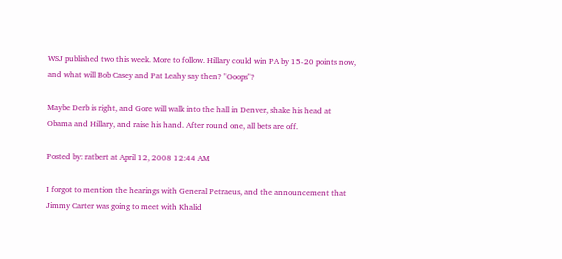WSJ published two this week. More to follow. Hillary could win PA by 15-20 points now, and what will Bob Casey and Pat Leahy say then? "Ooops"?

Maybe Derb is right, and Gore will walk into the hall in Denver, shake his head at Obama and Hillary, and raise his hand. After round one, all bets are off.

Posted by: ratbert at April 12, 2008 12:44 AM

I forgot to mention the hearings with General Petraeus, and the announcement that Jimmy Carter was going to meet with Khalid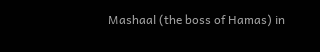Mashaal (the boss of Hamas) in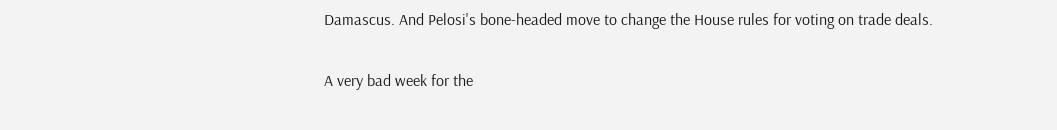Damascus. And Pelosi's bone-headed move to change the House rules for voting on trade deals.

A very bad week for the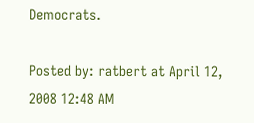Democrats.

Posted by: ratbert at April 12, 2008 12:48 AM